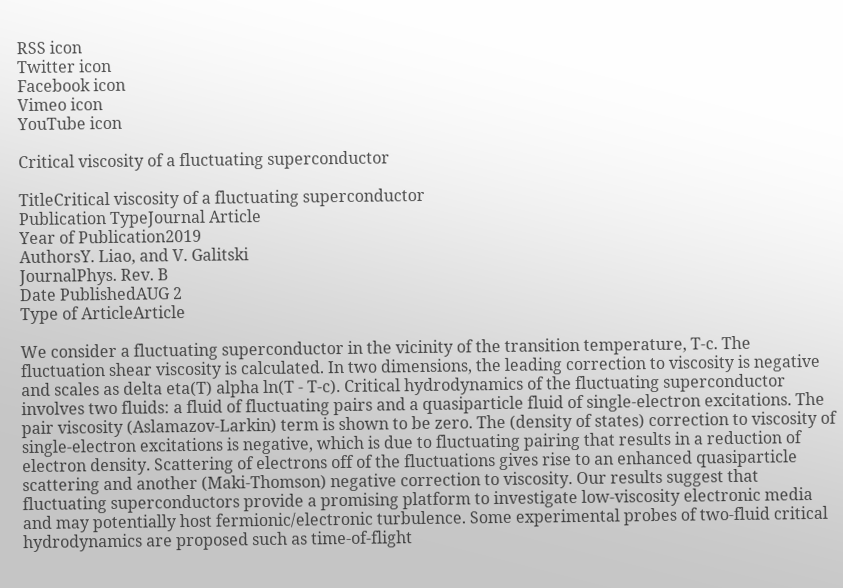RSS icon
Twitter icon
Facebook icon
Vimeo icon
YouTube icon

Critical viscosity of a fluctuating superconductor

TitleCritical viscosity of a fluctuating superconductor
Publication TypeJournal Article
Year of Publication2019
AuthorsY. Liao, and V. Galitski
JournalPhys. Rev. B
Date PublishedAUG 2
Type of ArticleArticle

We consider a fluctuating superconductor in the vicinity of the transition temperature, T-c. The fluctuation shear viscosity is calculated. In two dimensions, the leading correction to viscosity is negative and scales as delta eta(T) alpha ln(T - T-c). Critical hydrodynamics of the fluctuating superconductor involves two fluids: a fluid of fluctuating pairs and a quasiparticle fluid of single-electron excitations. The pair viscosity (Aslamazov-Larkin) term is shown to be zero. The (density of states) correction to viscosity of single-electron excitations is negative, which is due to fluctuating pairing that results in a reduction of electron density. Scattering of electrons off of the fluctuations gives rise to an enhanced quasiparticle scattering and another (Maki-Thomson) negative correction to viscosity. Our results suggest that fluctuating superconductors provide a promising platform to investigate low-viscosity electronic media and may potentially host fermionic/electronic turbulence. Some experimental probes of two-fluid critical hydrodynamics are proposed such as time-of-flight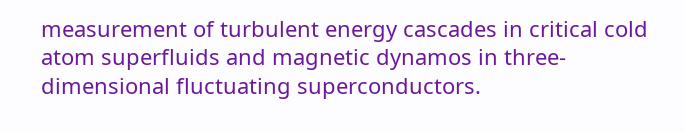measurement of turbulent energy cascades in critical cold atom superfluids and magnetic dynamos in three-dimensional fluctuating superconductors.